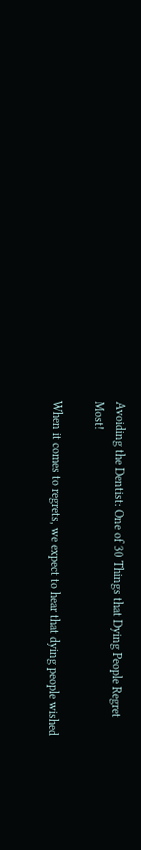Avoiding the Dentist: One of 30 Things that Dying People Regret Most!

When it comes to regrets, we expect to hear that dying people wished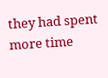they had spent more time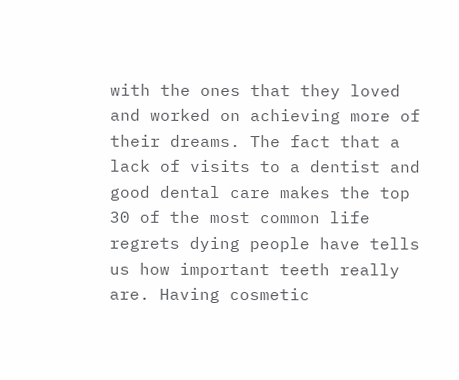with the ones that they loved and worked on achieving more of their dreams. The fact that a lack of visits to a dentist and good dental care makes the top 30 of the most common life regrets dying people have tells us how important teeth really are. Having cosmetic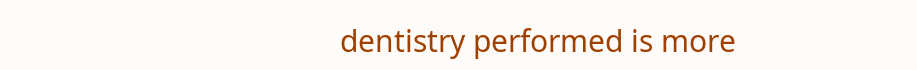dentistry performed is more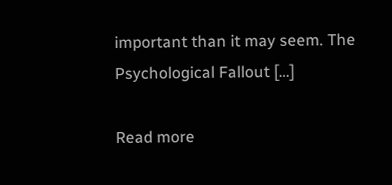important than it may seem. The Psychological Fallout […]

Read more